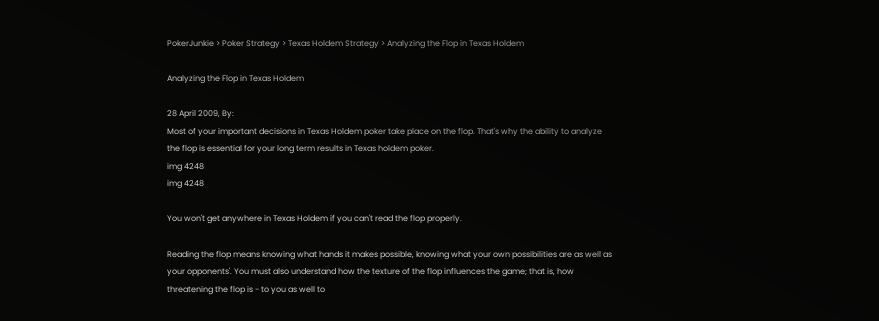PokerJunkie > Poker Strategy > Texas Holdem Strategy > Analyzing the Flop in Texas Holdem

Analyzing the Flop in Texas Holdem

28 April 2009, By:
Most of your important decisions in Texas Holdem poker take place on the flop. That's why the ability to analyze the flop is essential for your long term results in Texas holdem poker.
img 4248
img 4248

You won't get anywhere in Texas Holdem if you can't read the flop properly.

Reading the flop means knowing what hands it makes possible, knowing what your own possibilities are as well as your opponents'. You must also understand how the texture of the flop influences the game; that is, how threatening the flop is - to you as well to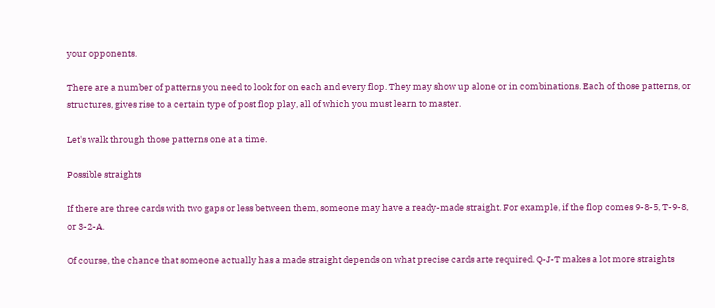your opponents.

There are a number of patterns you need to look for on each and every flop. They may show up alone or in combinations. Each of those patterns, or structures, gives rise to a certain type of post flop play, all of which you must learn to master.

Let's walk through those patterns one at a time.

Possible straights

If there are three cards with two gaps or less between them, someone may have a ready-made straight. For example, if the flop comes 9-8-5, T-9-8, or 3-2-A.

Of course, the chance that someone actually has a made straight depends on what precise cards arte required. Q-J-T makes a lot more straights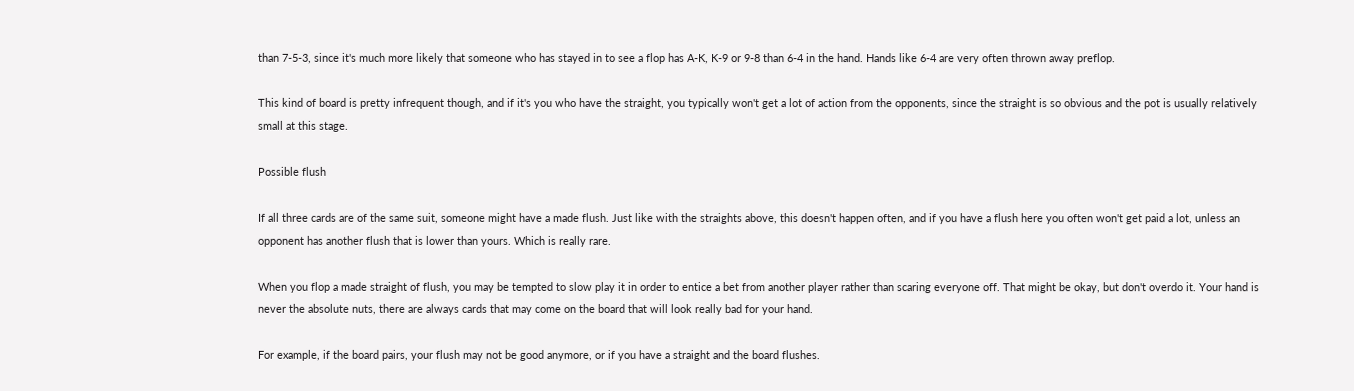than 7-5-3, since it's much more likely that someone who has stayed in to see a flop has A-K, K-9 or 9-8 than 6-4 in the hand. Hands like 6-4 are very often thrown away preflop.

This kind of board is pretty infrequent though, and if it's you who have the straight, you typically won't get a lot of action from the opponents, since the straight is so obvious and the pot is usually relatively small at this stage.

Possible flush

If all three cards are of the same suit, someone might have a made flush. Just like with the straights above, this doesn't happen often, and if you have a flush here you often won't get paid a lot, unless an opponent has another flush that is lower than yours. Which is really rare.

When you flop a made straight of flush, you may be tempted to slow play it in order to entice a bet from another player rather than scaring everyone off. That might be okay, but don't overdo it. Your hand is never the absolute nuts, there are always cards that may come on the board that will look really bad for your hand.

For example, if the board pairs, your flush may not be good anymore, or if you have a straight and the board flushes.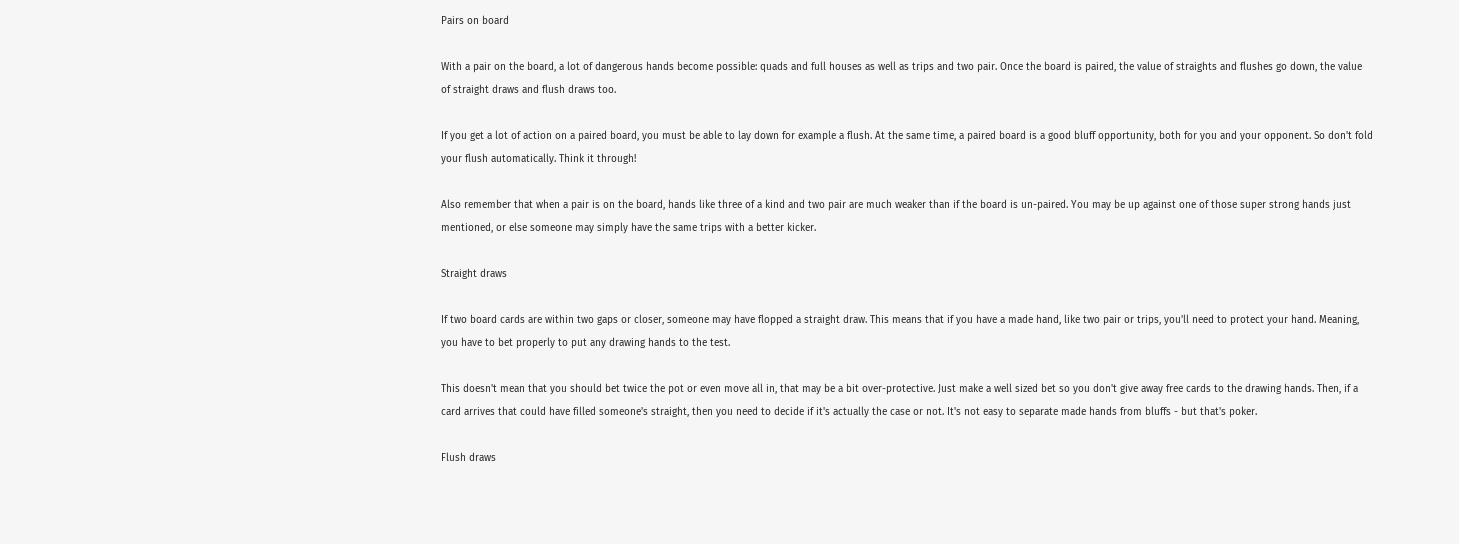Pairs on board

With a pair on the board, a lot of dangerous hands become possible: quads and full houses as well as trips and two pair. Once the board is paired, the value of straights and flushes go down, the value of straight draws and flush draws too.

If you get a lot of action on a paired board, you must be able to lay down for example a flush. At the same time, a paired board is a good bluff opportunity, both for you and your opponent. So don't fold your flush automatically. Think it through!

Also remember that when a pair is on the board, hands like three of a kind and two pair are much weaker than if the board is un-paired. You may be up against one of those super strong hands just mentioned, or else someone may simply have the same trips with a better kicker.

Straight draws

If two board cards are within two gaps or closer, someone may have flopped a straight draw. This means that if you have a made hand, like two pair or trips, you'll need to protect your hand. Meaning, you have to bet properly to put any drawing hands to the test.

This doesn't mean that you should bet twice the pot or even move all in, that may be a bit over-protective. Just make a well sized bet so you don't give away free cards to the drawing hands. Then, if a card arrives that could have filled someone's straight, then you need to decide if it's actually the case or not. It's not easy to separate made hands from bluffs - but that's poker.

Flush draws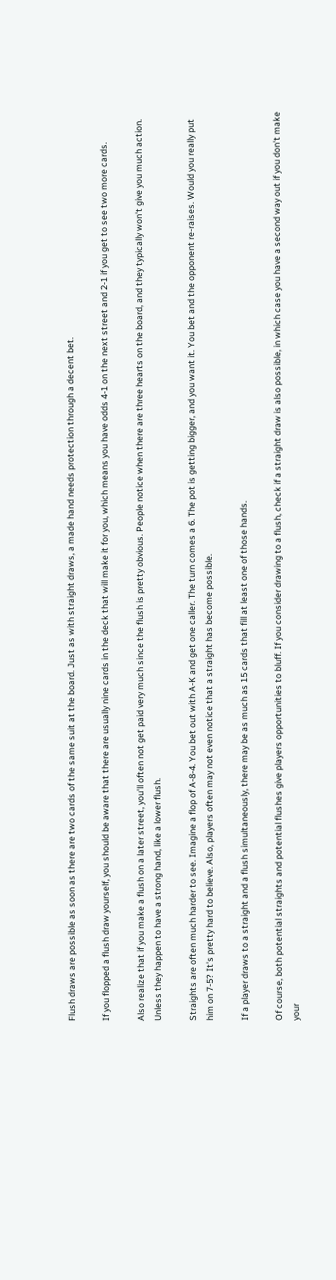Flush draws are possible as soon as there are two cards of the same suit at the board. Just as with straight draws, a made hand needs protection through a decent bet.

If you flopped a flush draw yourself, you should be aware that there are usually nine cards in the deck that will make it for you, which means you have odds 4-1 on the next street and 2-1 if you get to see two more cards.

Also realize that if you make a flush on a later street, you'll often not get paid very much since the flush is pretty obvious. People notice when there are three hearts on the board, and they typically won't give you much action. Unless they happen to have a strong hand, like a lower flush.

Straights are often much harder to see. Imagine a flop of A-8-4. You bet out with A-K and get one caller. The turn comes a 6. The pot is getting bigger, and you want it. You bet and the opponent re-raises. Would you really put him on 7-5? It's pretty hard to believe. Also, players often may not even notice that a straight has become possible.

If a player draws to a straight and a flush simultaneously, there may be as much as 15 cards that fill at least one of those hands.

Of course, both potential straights and potential flushes give players opportunities to bluff. If you consider drawing to a flush, check if a straight draw is also possible, in which case you have a second way out if you don't make your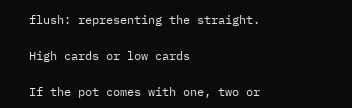flush: representing the straight.

High cards or low cards

If the pot comes with one, two or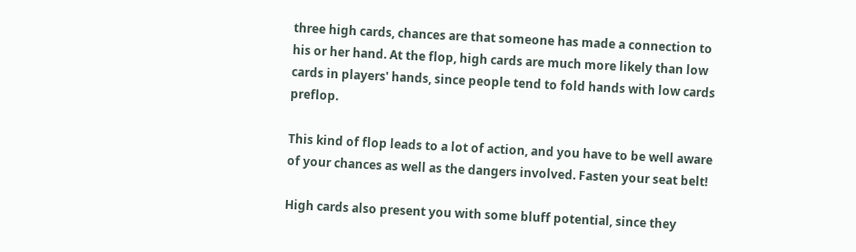three high cards, chances are that someone has made a connection to his or her hand. At the flop, high cards are much more likely than low cards in players' hands, since people tend to fold hands with low cards preflop.

This kind of flop leads to a lot of action, and you have to be well aware of your chances as well as the dangers involved. Fasten your seat belt!

High cards also present you with some bluff potential, since they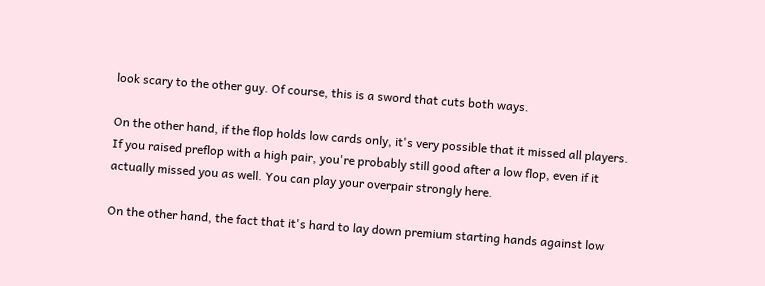look scary to the other guy. Of course, this is a sword that cuts both ways.

On the other hand, if the flop holds low cards only, it's very possible that it missed all players. If you raised preflop with a high pair, you're probably still good after a low flop, even if it actually missed you as well. You can play your overpair strongly here.

On the other hand, the fact that it's hard to lay down premium starting hands against low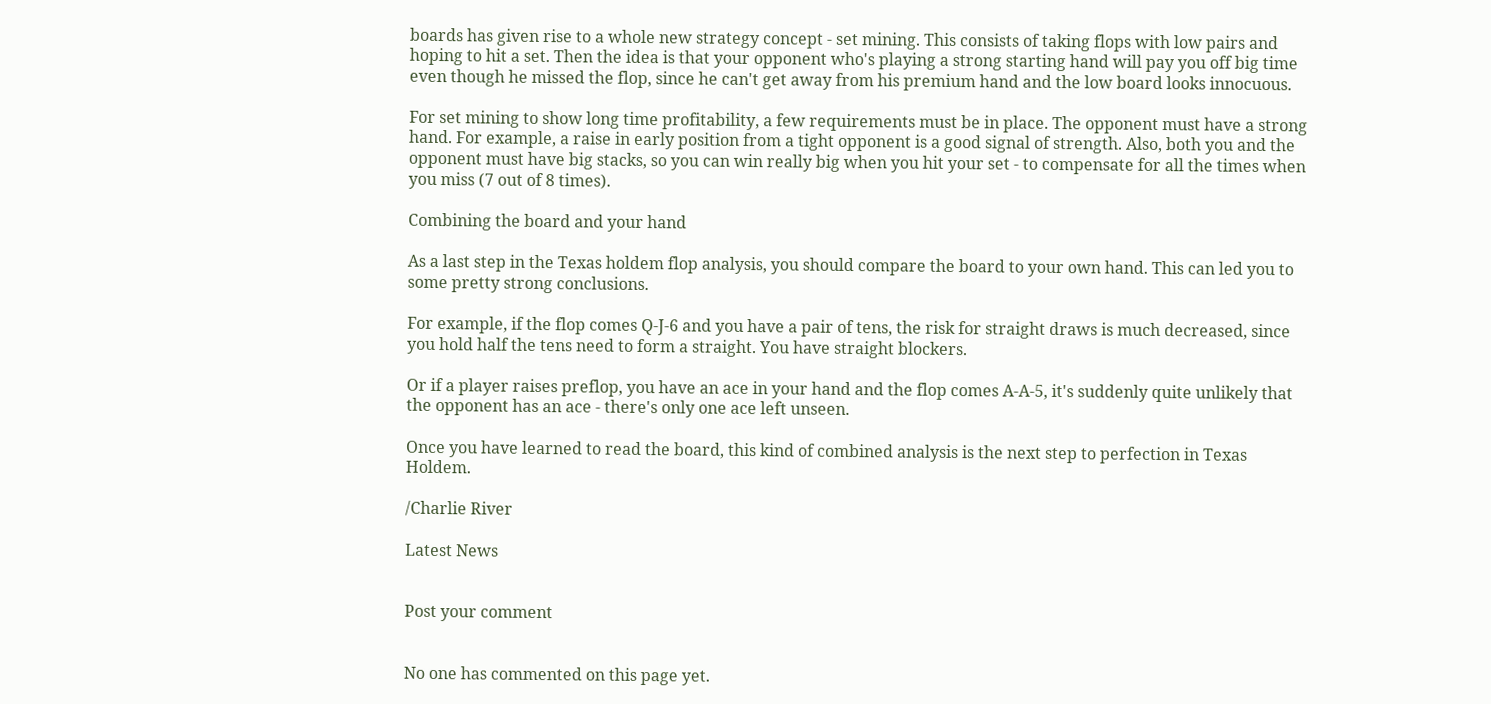boards has given rise to a whole new strategy concept - set mining. This consists of taking flops with low pairs and hoping to hit a set. Then the idea is that your opponent who's playing a strong starting hand will pay you off big time even though he missed the flop, since he can't get away from his premium hand and the low board looks innocuous.

For set mining to show long time profitability, a few requirements must be in place. The opponent must have a strong hand. For example, a raise in early position from a tight opponent is a good signal of strength. Also, both you and the opponent must have big stacks, so you can win really big when you hit your set - to compensate for all the times when you miss (7 out of 8 times).

Combining the board and your hand

As a last step in the Texas holdem flop analysis, you should compare the board to your own hand. This can led you to some pretty strong conclusions.

For example, if the flop comes Q-J-6 and you have a pair of tens, the risk for straight draws is much decreased, since you hold half the tens need to form a straight. You have straight blockers.

Or if a player raises preflop, you have an ace in your hand and the flop comes A-A-5, it's suddenly quite unlikely that the opponent has an ace - there's only one ace left unseen.

Once you have learned to read the board, this kind of combined analysis is the next step to perfection in Texas Holdem.

/Charlie River

Latest News


Post your comment


No one has commented on this page yet.